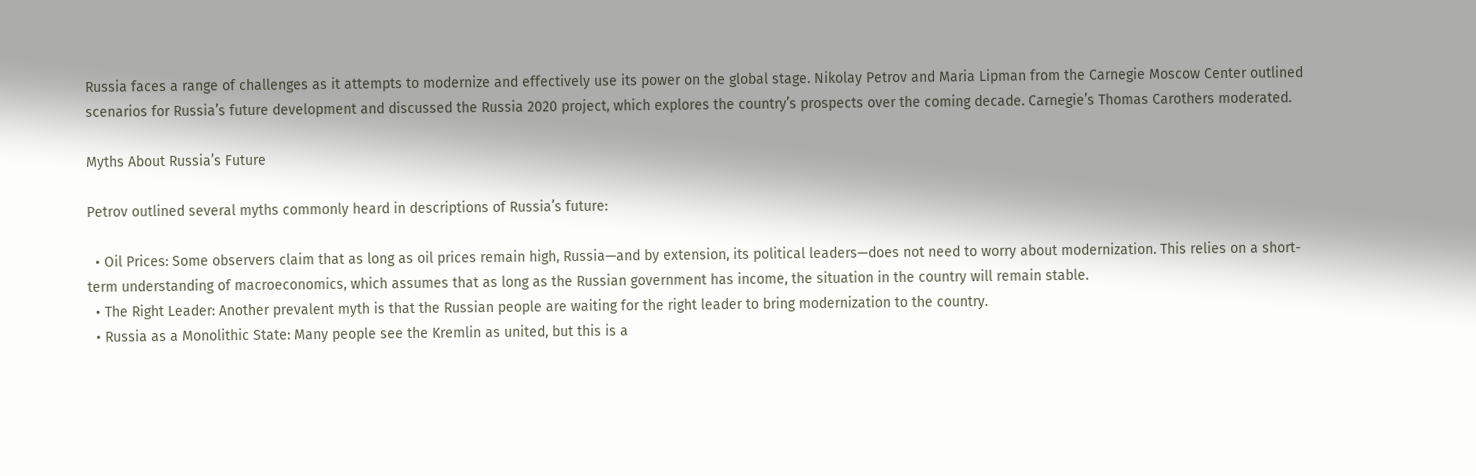Russia faces a range of challenges as it attempts to modernize and effectively use its power on the global stage. Nikolay Petrov and Maria Lipman from the Carnegie Moscow Center outlined scenarios for Russia’s future development and discussed the Russia 2020 project, which explores the country’s prospects over the coming decade. Carnegie’s Thomas Carothers moderated.

Myths About Russia’s Future

Petrov outlined several myths commonly heard in descriptions of Russia’s future:

  • Oil Prices: Some observers claim that as long as oil prices remain high, Russia—and by extension, its political leaders—does not need to worry about modernization. This relies on a short-term understanding of macroeconomics, which assumes that as long as the Russian government has income, the situation in the country will remain stable.
  • The Right Leader: Another prevalent myth is that the Russian people are waiting for the right leader to bring modernization to the country.
  • Russia as a Monolithic State: Many people see the Kremlin as united, but this is a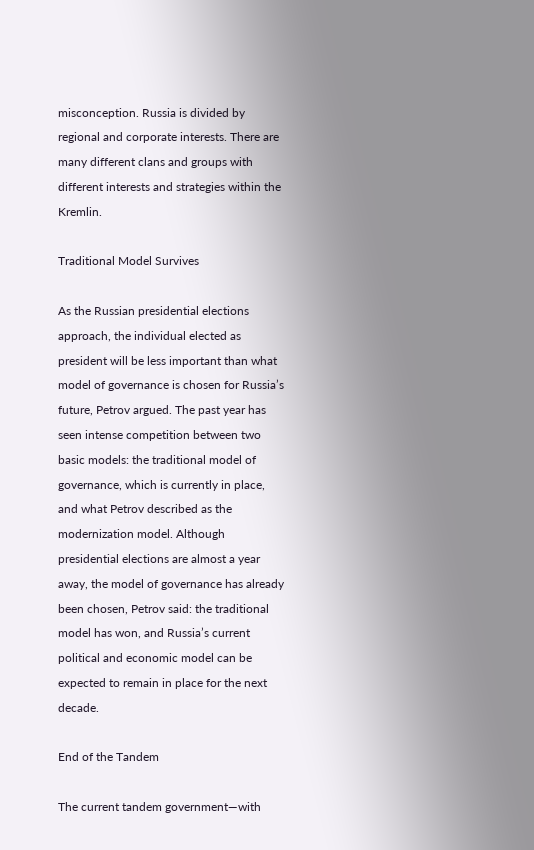misconception. Russia is divided by regional and corporate interests. There are many different clans and groups with different interests and strategies within the Kremlin.

Traditional Model Survives

As the Russian presidential elections approach, the individual elected as president will be less important than what model of governance is chosen for Russia’s future, Petrov argued. The past year has seen intense competition between two basic models: the traditional model of governance, which is currently in place, and what Petrov described as the modernization model. Although presidential elections are almost a year away, the model of governance has already been chosen, Petrov said: the traditional model has won, and Russia’s current political and economic model can be expected to remain in place for the next decade.

End of the Tandem

The current tandem government—with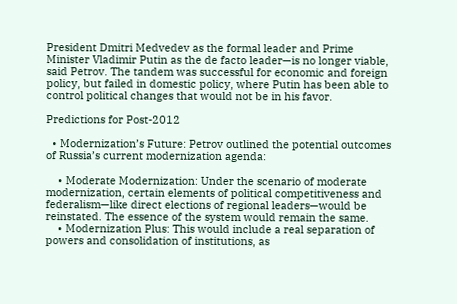President Dmitri Medvedev as the formal leader and Prime Minister Vladimir Putin as the de facto leader—is no longer viable, said Petrov. The tandem was successful for economic and foreign policy, but failed in domestic policy, where Putin has been able to control political changes that would not be in his favor.

Predictions for Post-2012

  • Modernization’s Future: Petrov outlined the potential outcomes of Russia’s current modernization agenda:

    • Moderate Modernization: Under the scenario of moderate modernization, certain elements of political competitiveness and federalism—like direct elections of regional leaders—would be reinstated. The essence of the system would remain the same.
    • Modernization Plus: This would include a real separation of powers and consolidation of institutions, as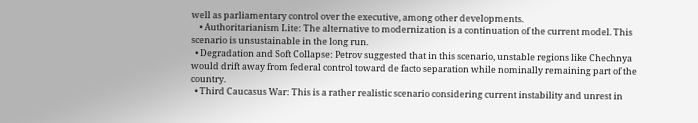well as parliamentary control over the executive, among other developments.
    • Authoritarianism Lite: The alternative to modernization is a continuation of the current model. This scenario is unsustainable in the long run.
  • Degradation and Soft Collapse: Petrov suggested that in this scenario, unstable regions like Chechnya would drift away from federal control toward de facto separation while nominally remaining part of the country.
  • Third Caucasus War: This is a rather realistic scenario considering current instability and unrest in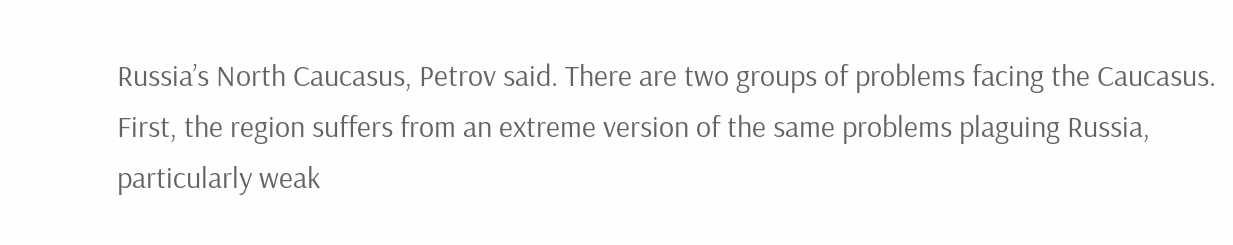Russia’s North Caucasus, Petrov said. There are two groups of problems facing the Caucasus. First, the region suffers from an extreme version of the same problems plaguing Russia, particularly weak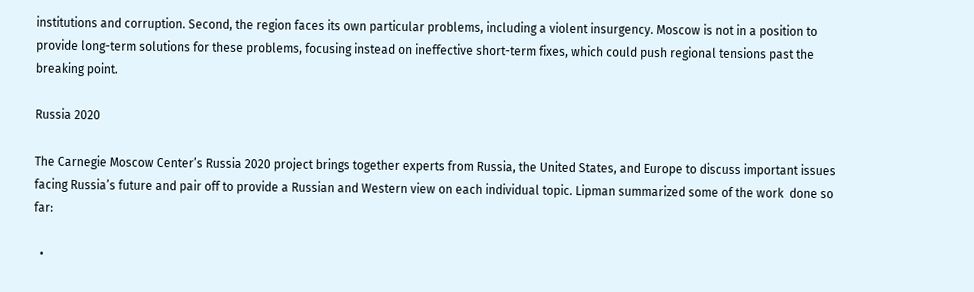institutions and corruption. Second, the region faces its own particular problems, including a violent insurgency. Moscow is not in a position to provide long-term solutions for these problems, focusing instead on ineffective short-term fixes, which could push regional tensions past the breaking point.

Russia 2020

The Carnegie Moscow Center’s Russia 2020 project brings together experts from Russia, the United States, and Europe to discuss important issues facing Russia’s future and pair off to provide a Russian and Western view on each individual topic. Lipman summarized some of the work  done so far:

  •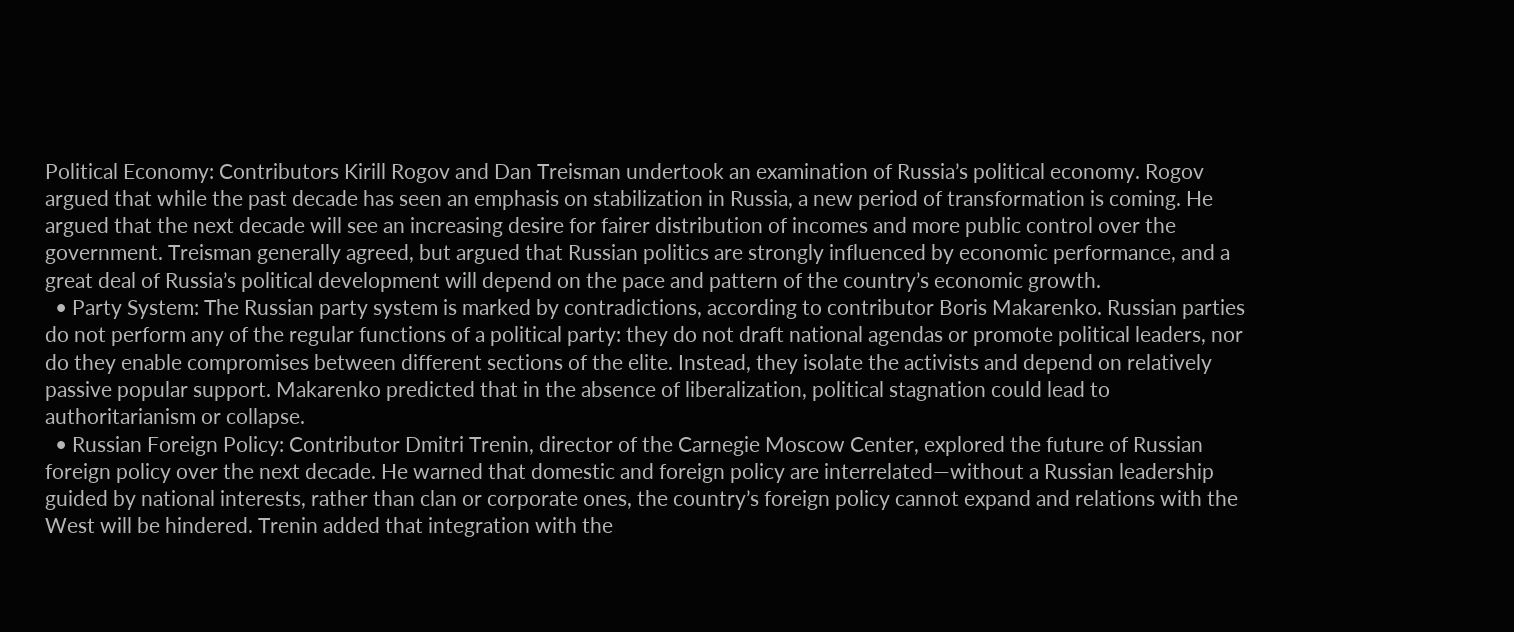Political Economy: Contributors Kirill Rogov and Dan Treisman undertook an examination of Russia’s political economy. Rogov argued that while the past decade has seen an emphasis on stabilization in Russia, a new period of transformation is coming. He argued that the next decade will see an increasing desire for fairer distribution of incomes and more public control over the government. Treisman generally agreed, but argued that Russian politics are strongly influenced by economic performance, and a great deal of Russia’s political development will depend on the pace and pattern of the country’s economic growth.
  • Party System: The Russian party system is marked by contradictions, according to contributor Boris Makarenko. Russian parties do not perform any of the regular functions of a political party: they do not draft national agendas or promote political leaders, nor do they enable compromises between different sections of the elite. Instead, they isolate the activists and depend on relatively passive popular support. Makarenko predicted that in the absence of liberalization, political stagnation could lead to authoritarianism or collapse.
  • Russian Foreign Policy: Contributor Dmitri Trenin, director of the Carnegie Moscow Center, explored the future of Russian foreign policy over the next decade. He warned that domestic and foreign policy are interrelated—without a Russian leadership guided by national interests, rather than clan or corporate ones, the country’s foreign policy cannot expand and relations with the West will be hindered. Trenin added that integration with the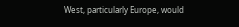West, particularly Europe, would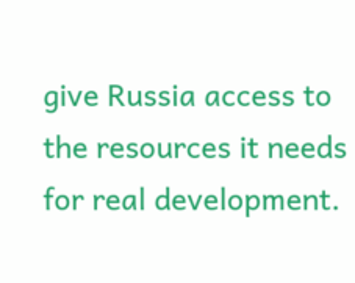give Russia access to the resources it needs for real development.